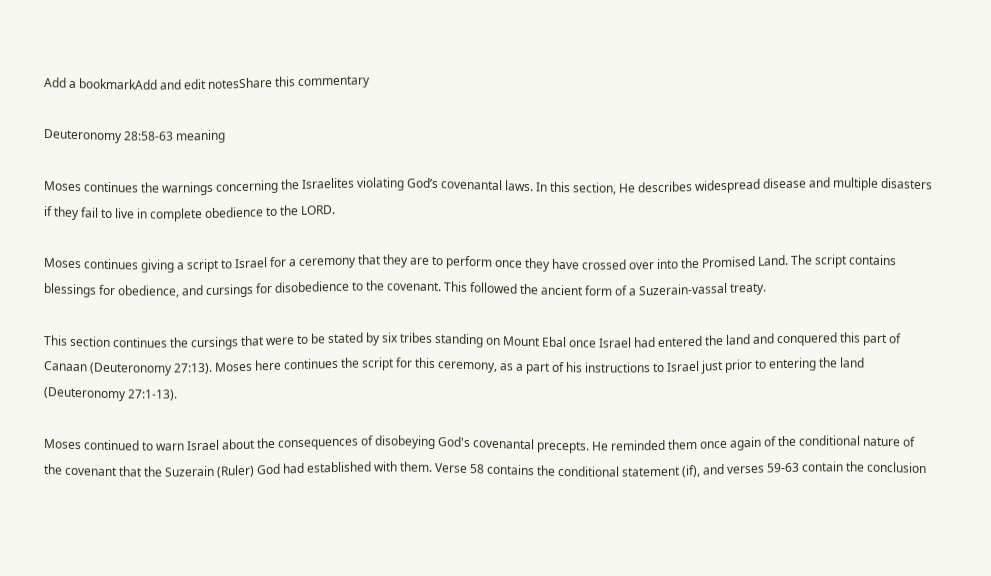Add a bookmarkAdd and edit notesShare this commentary

Deuteronomy 28:58-63 meaning

Moses continues the warnings concerning the Israelites violating God’s covenantal laws. In this section, He describes widespread disease and multiple disasters if they fail to live in complete obedience to the LORD.

Moses continues giving a script to Israel for a ceremony that they are to perform once they have crossed over into the Promised Land. The script contains blessings for obedience, and cursings for disobedience to the covenant. This followed the ancient form of a Suzerain-vassal treaty.

This section continues the cursings that were to be stated by six tribes standing on Mount Ebal once Israel had entered the land and conquered this part of Canaan (Deuteronomy 27:13). Moses here continues the script for this ceremony, as a part of his instructions to Israel just prior to entering the land (Deuteronomy 27:1-13).

Moses continued to warn Israel about the consequences of disobeying God's covenantal precepts. He reminded them once again of the conditional nature of the covenant that the Suzerain (Ruler) God had established with them. Verse 58 contains the conditional statement (if), and verses 59-63 contain the conclusion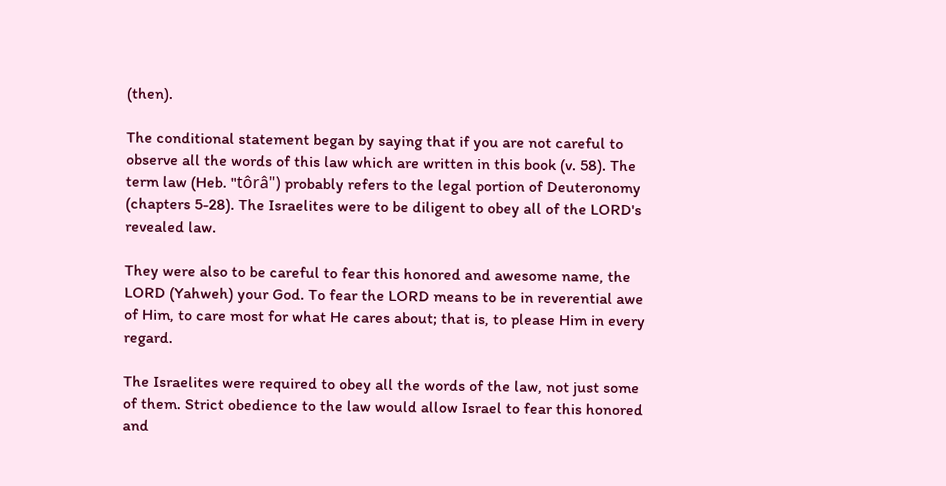(then).

The conditional statement began by saying that if you are not careful to observe all the words of this law which are written in this book (v. 58). The term law (Heb. "tôrâ") probably refers to the legal portion of Deuteronomy (chapters 5-28). The Israelites were to be diligent to obey all of the LORD's revealed law.

They were also to be careful to fear this honored and awesome name, the LORD (Yahweh) your God. To fear the LORD means to be in reverential awe of Him, to care most for what He cares about; that is, to please Him in every regard.

The Israelites were required to obey all the words of the law, not just some of them. Strict obedience to the law would allow Israel to fear this honored and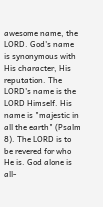awesome name, the LORD. God's name is synonymous with His character, His reputation. The LORD's name is the LORD Himself. His name is "majestic in all the earth" (Psalm 8). The LORD is to be revered for who He is. God alone is all-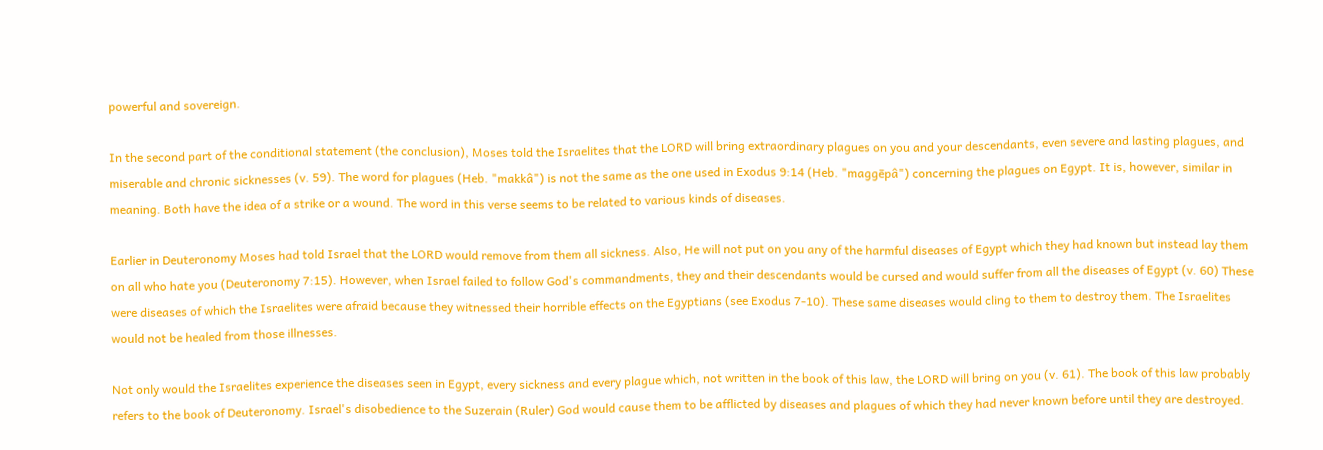powerful and sovereign.

In the second part of the conditional statement (the conclusion), Moses told the Israelites that the LORD will bring extraordinary plagues on you and your descendants, even severe and lasting plagues, and miserable and chronic sicknesses (v. 59). The word for plagues (Heb. "makkâ") is not the same as the one used in Exodus 9:14 (Heb. "maggēpâ") concerning the plagues on Egypt. It is, however, similar in meaning. Both have the idea of a strike or a wound. The word in this verse seems to be related to various kinds of diseases.

Earlier in Deuteronomy Moses had told Israel that the LORD would remove from them all sickness. Also, He will not put on you any of the harmful diseases of Egypt which they had known but instead lay them on all who hate you (Deuteronomy 7:15). However, when Israel failed to follow God's commandments, they and their descendants would be cursed and would suffer from all the diseases of Egypt (v. 60) These were diseases of which the Israelites were afraid because they witnessed their horrible effects on the Egyptians (see Exodus 7-10). These same diseases would cling to them to destroy them. The Israelites would not be healed from those illnesses.

Not only would the Israelites experience the diseases seen in Egypt, every sickness and every plague which, not written in the book of this law, the LORD will bring on you (v. 61). The book of this law probably refers to the book of Deuteronomy. Israel's disobedience to the Suzerain (Ruler) God would cause them to be afflicted by diseases and plagues of which they had never known before until they are destroyed.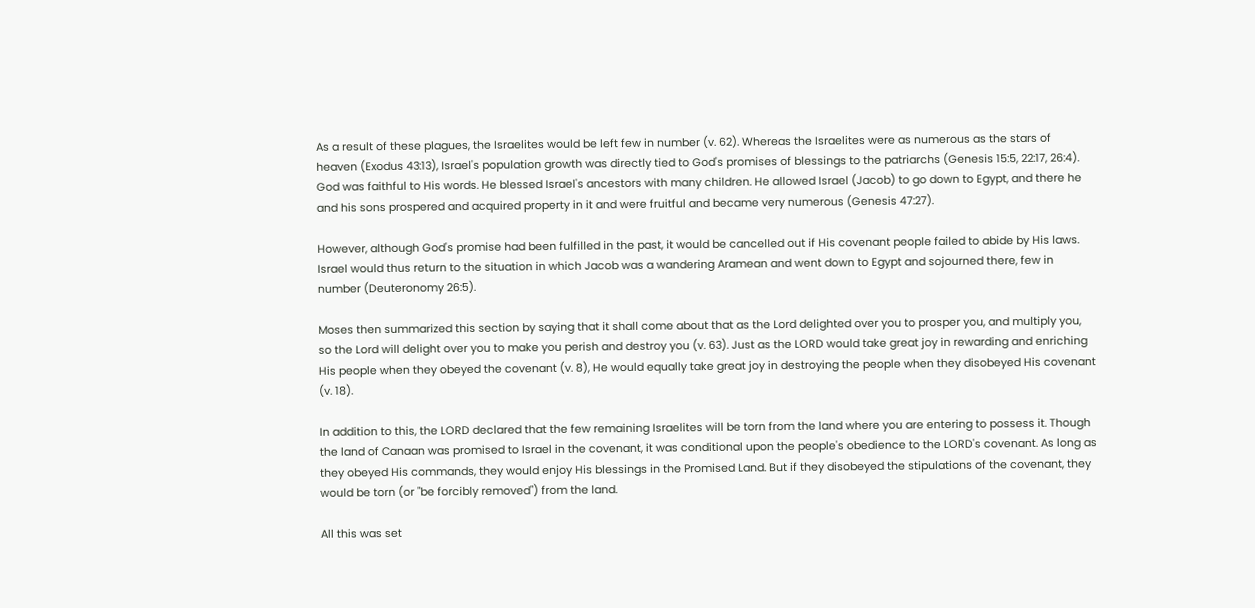As a result of these plagues, the Israelites would be left few in number (v. 62). Whereas the Israelites were as numerous as the stars of heaven (Exodus 43:13), Israel's population growth was directly tied to God's promises of blessings to the patriarchs (Genesis 15:5, 22:17, 26:4). God was faithful to His words. He blessed Israel's ancestors with many children. He allowed Israel (Jacob) to go down to Egypt, and there he and his sons prospered and acquired property in it and were fruitful and became very numerous (Genesis 47:27).

However, although God's promise had been fulfilled in the past, it would be cancelled out if His covenant people failed to abide by His laws. Israel would thus return to the situation in which Jacob was a wandering Aramean and went down to Egypt and sojourned there, few in number (Deuteronomy 26:5).

Moses then summarized this section by saying that it shall come about that as the Lord delighted over you to prosper you, and multiply you, so the Lord will delight over you to make you perish and destroy you (v. 63). Just as the LORD would take great joy in rewarding and enriching His people when they obeyed the covenant (v. 8), He would equally take great joy in destroying the people when they disobeyed His covenant (v. 18).

In addition to this, the LORD declared that the few remaining Israelites will be torn from the land where you are entering to possess it. Though the land of Canaan was promised to Israel in the covenant, it was conditional upon the people's obedience to the LORD's covenant. As long as they obeyed His commands, they would enjoy His blessings in the Promised Land. But if they disobeyed the stipulations of the covenant, they would be torn (or "be forcibly removed") from the land.

All this was set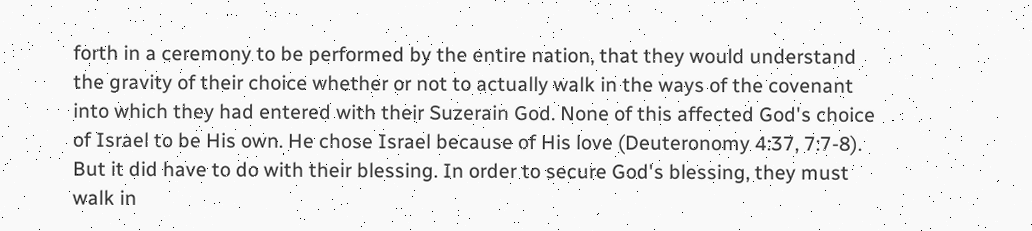forth in a ceremony to be performed by the entire nation, that they would understand the gravity of their choice whether or not to actually walk in the ways of the covenant into which they had entered with their Suzerain God. None of this affected God's choice of Israel to be His own. He chose Israel because of His love (Deuteronomy 4:37, 7:7-8). But it did have to do with their blessing. In order to secure God's blessing, they must walk in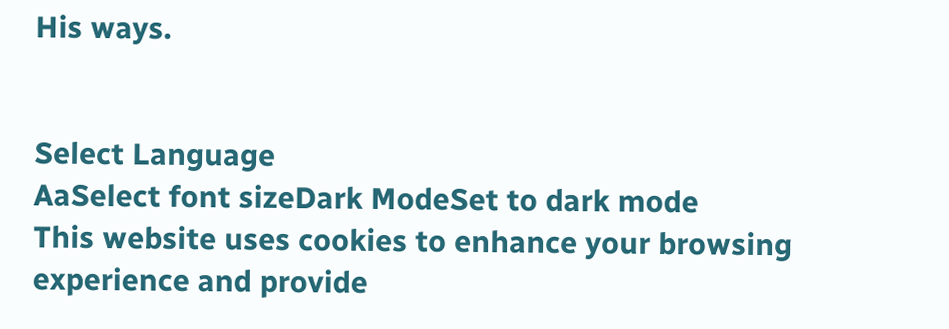His ways.


Select Language
AaSelect font sizeDark ModeSet to dark mode
This website uses cookies to enhance your browsing experience and provide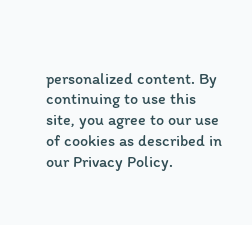personalized content. By continuing to use this site, you agree to our use of cookies as described in our Privacy Policy.